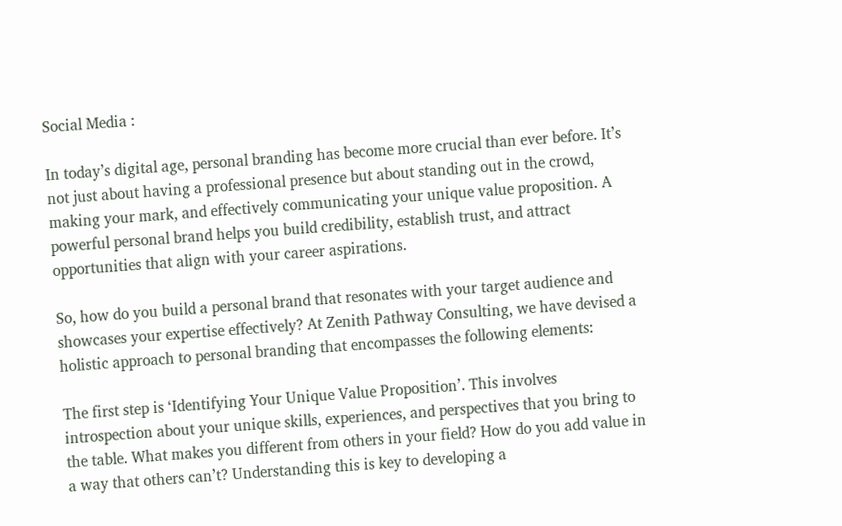Social Media :

In today’s digital age, personal branding has become more crucial than ever before. It’s not just about having a professional presence but about standing out in the crowd, making your mark, and effectively communicating your unique value proposition. A powerful personal brand helps you build credibility, establish trust, and attract opportunities that align with your career aspirations.

So, how do you build a personal brand that resonates with your target audience and showcases your expertise effectively? At Zenith Pathway Consulting, we have devised a holistic approach to personal branding that encompasses the following elements:

The first step is ‘Identifying Your Unique Value Proposition’. This involves introspection about your unique skills, experiences, and perspectives that you bring to the table. What makes you different from others in your field? How do you add value in a way that others can’t? Understanding this is key to developing a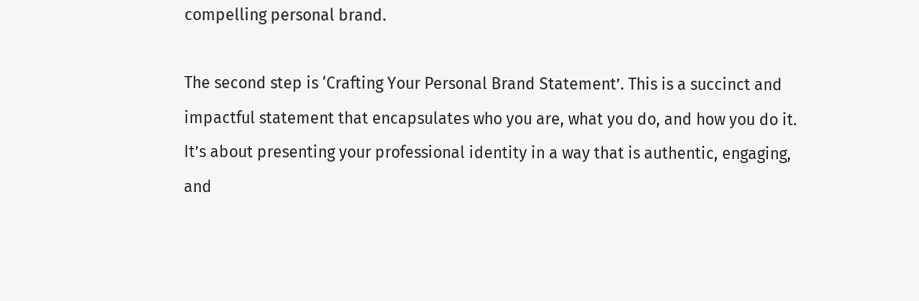compelling personal brand.

The second step is ‘Crafting Your Personal Brand Statement’. This is a succinct and impactful statement that encapsulates who you are, what you do, and how you do it. It’s about presenting your professional identity in a way that is authentic, engaging, and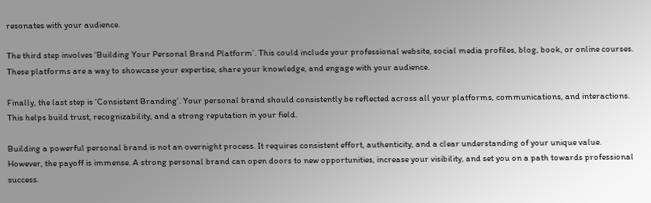resonates with your audience.

The third step involves ‘Building Your Personal Brand Platform’. This could include your professional website, social media profiles, blog, book, or online courses. These platforms are a way to showcase your expertise, share your knowledge, and engage with your audience.

Finally, the last step is ‘Consistent Branding’. Your personal brand should consistently be reflected across all your platforms, communications, and interactions. This helps build trust, recognizability, and a strong reputation in your field.

Building a powerful personal brand is not an overnight process. It requires consistent effort, authenticity, and a clear understanding of your unique value. However, the payoff is immense. A strong personal brand can open doors to new opportunities, increase your visibility, and set you on a path towards professional success.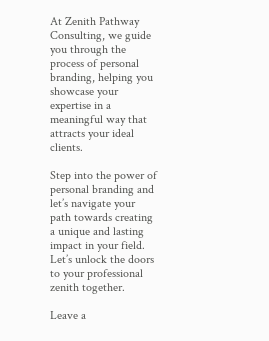At Zenith Pathway Consulting, we guide you through the process of personal branding, helping you showcase your expertise in a meaningful way that attracts your ideal clients.

Step into the power of personal branding and let’s navigate your path towards creating a unique and lasting impact in your field. Let’s unlock the doors to your professional zenith together.

Leave a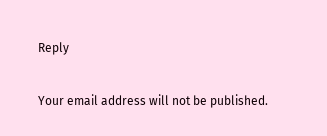Reply

Your email address will not be published.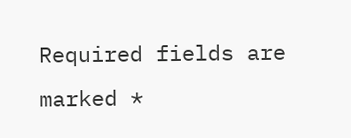Required fields are marked *